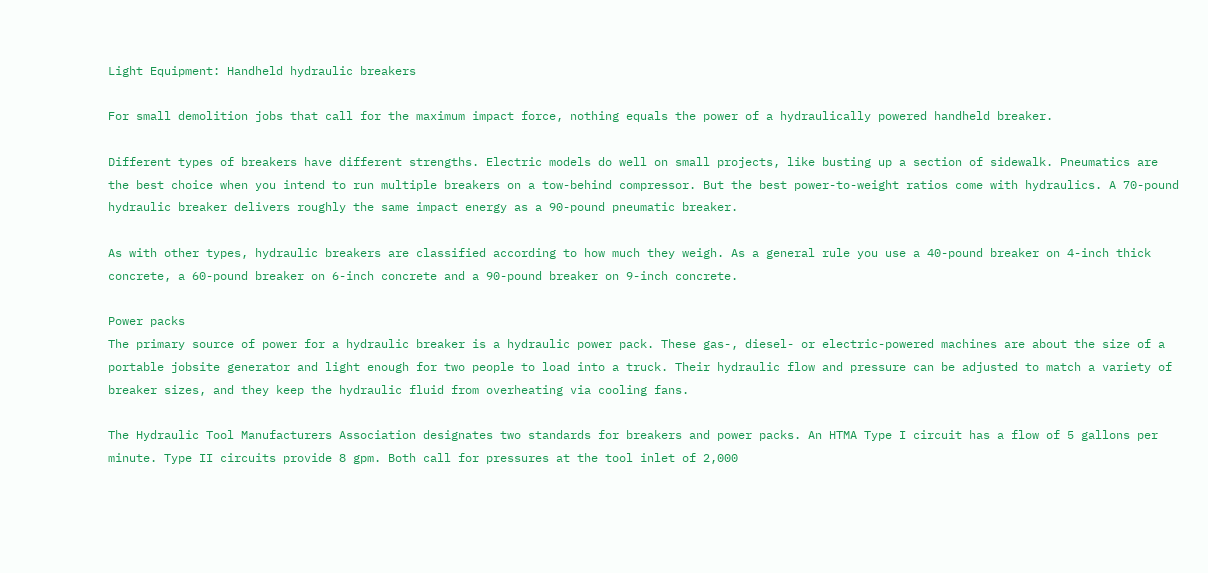Light Equipment: Handheld hydraulic breakers

For small demolition jobs that call for the maximum impact force, nothing equals the power of a hydraulically powered handheld breaker.

Different types of breakers have different strengths. Electric models do well on small projects, like busting up a section of sidewalk. Pneumatics are the best choice when you intend to run multiple breakers on a tow-behind compressor. But the best power-to-weight ratios come with hydraulics. A 70-pound hydraulic breaker delivers roughly the same impact energy as a 90-pound pneumatic breaker.

As with other types, hydraulic breakers are classified according to how much they weigh. As a general rule you use a 40-pound breaker on 4-inch thick concrete, a 60-pound breaker on 6-inch concrete and a 90-pound breaker on 9-inch concrete.

Power packs
The primary source of power for a hydraulic breaker is a hydraulic power pack. These gas-, diesel- or electric-powered machines are about the size of a portable jobsite generator and light enough for two people to load into a truck. Their hydraulic flow and pressure can be adjusted to match a variety of breaker sizes, and they keep the hydraulic fluid from overheating via cooling fans.

The Hydraulic Tool Manufacturers Association designates two standards for breakers and power packs. An HTMA Type I circuit has a flow of 5 gallons per minute. Type II circuits provide 8 gpm. Both call for pressures at the tool inlet of 2,000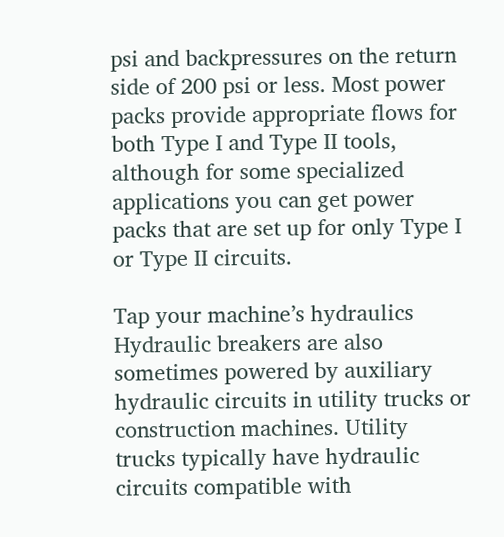psi and backpressures on the return side of 200 psi or less. Most power packs provide appropriate flows for both Type I and Type II tools, although for some specialized applications you can get power packs that are set up for only Type I or Type II circuits.

Tap your machine’s hydraulics
Hydraulic breakers are also sometimes powered by auxiliary hydraulic circuits in utility trucks or construction machines. Utility trucks typically have hydraulic circuits compatible with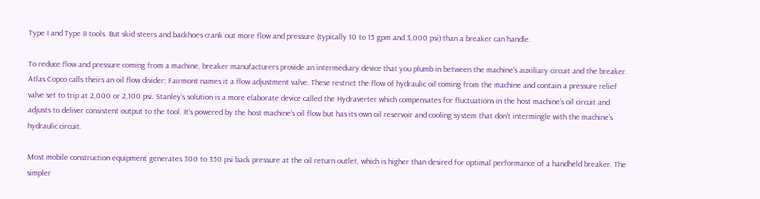Type I and Type II tools. But skid steers and backhoes crank out more flow and pressure (typically 10 to 15 gpm and 3,000 psi) than a breaker can handle.

To reduce flow and pressure coming from a machine, breaker manufacturers provide an intermediary device that you plumb in between the machine’s auxiliary circuit and the breaker. Atlas Copco calls theirs an oil flow divider; Fairmont names it a flow adjustment valve. These restrict the flow of hydraulic oil coming from the machine and contain a pressure relief valve set to trip at 2,000 or 2,100 psi. Stanley’s solution is a more elaborate device called the Hydraverter which compensates for fluctuations in the host machine’s oil circuit and adjusts to deliver consistent output to the tool. It’s powered by the host machine’s oil flow but has its own oil reservoir and cooling system that don’t intermingle with the machine’s hydraulic circuit.

Most mobile construction equipment generates 300 to 350 psi back pressure at the oil return outlet, which is higher than desired for optimal performance of a handheld breaker. The simpler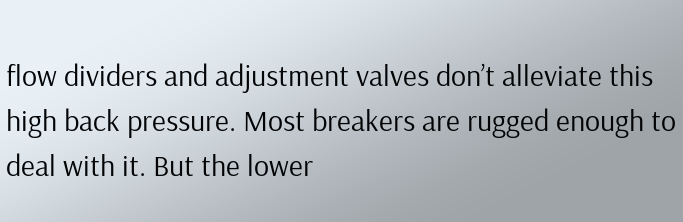flow dividers and adjustment valves don’t alleviate this high back pressure. Most breakers are rugged enough to deal with it. But the lower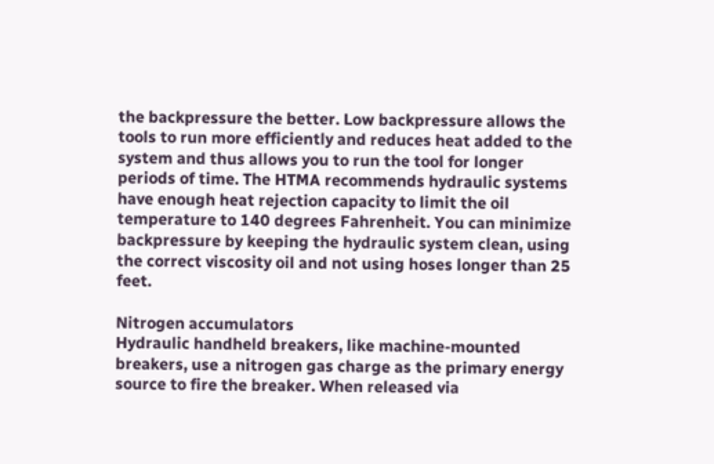the backpressure the better. Low backpressure allows the tools to run more efficiently and reduces heat added to the system and thus allows you to run the tool for longer periods of time. The HTMA recommends hydraulic systems have enough heat rejection capacity to limit the oil temperature to 140 degrees Fahrenheit. You can minimize backpressure by keeping the hydraulic system clean, using the correct viscosity oil and not using hoses longer than 25 feet.

Nitrogen accumulators
Hydraulic handheld breakers, like machine-mounted breakers, use a nitrogen gas charge as the primary energy source to fire the breaker. When released via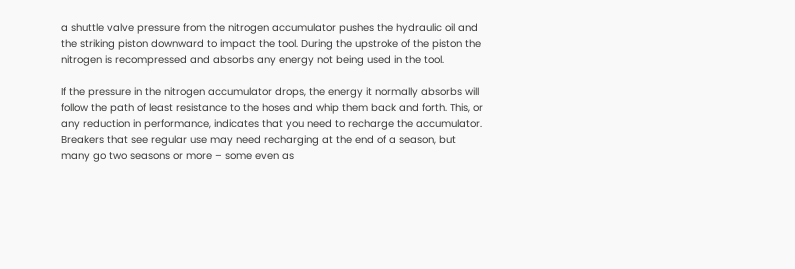a shuttle valve pressure from the nitrogen accumulator pushes the hydraulic oil and the striking piston downward to impact the tool. During the upstroke of the piston the nitrogen is recompressed and absorbs any energy not being used in the tool.

If the pressure in the nitrogen accumulator drops, the energy it normally absorbs will follow the path of least resistance to the hoses and whip them back and forth. This, or any reduction in performance, indicates that you need to recharge the accumulator. Breakers that see regular use may need recharging at the end of a season, but many go two seasons or more – some even as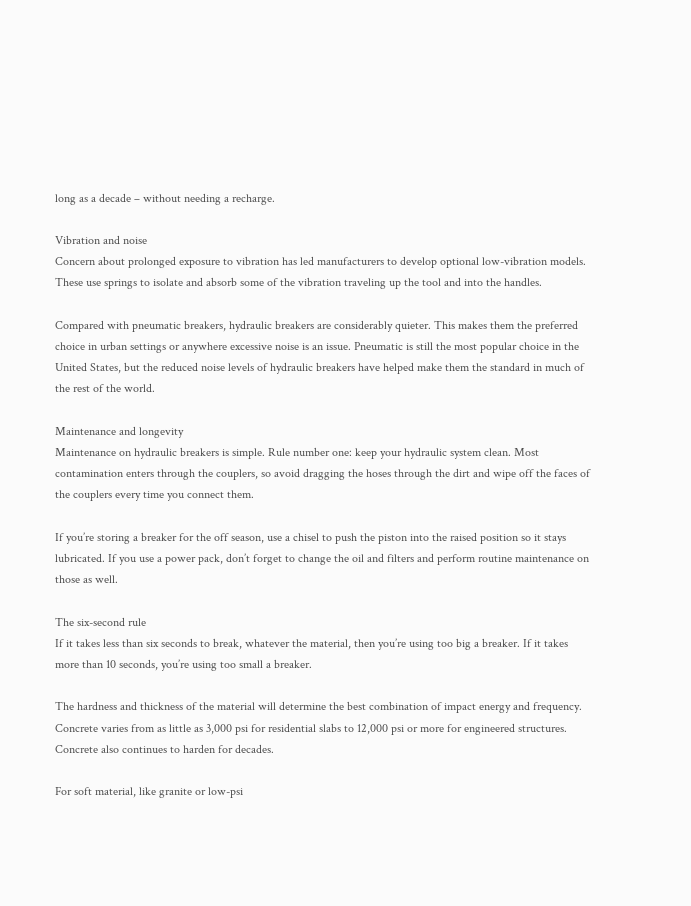long as a decade – without needing a recharge.

Vibration and noise
Concern about prolonged exposure to vibration has led manufacturers to develop optional low-vibration models. These use springs to isolate and absorb some of the vibration traveling up the tool and into the handles.

Compared with pneumatic breakers, hydraulic breakers are considerably quieter. This makes them the preferred choice in urban settings or anywhere excessive noise is an issue. Pneumatic is still the most popular choice in the United States, but the reduced noise levels of hydraulic breakers have helped make them the standard in much of the rest of the world.

Maintenance and longevity
Maintenance on hydraulic breakers is simple. Rule number one: keep your hydraulic system clean. Most contamination enters through the couplers, so avoid dragging the hoses through the dirt and wipe off the faces of the couplers every time you connect them.

If you’re storing a breaker for the off season, use a chisel to push the piston into the raised position so it stays lubricated. If you use a power pack, don’t forget to change the oil and filters and perform routine maintenance on those as well.

The six-second rule
If it takes less than six seconds to break, whatever the material, then you’re using too big a breaker. If it takes more than 10 seconds, you’re using too small a breaker.

The hardness and thickness of the material will determine the best combination of impact energy and frequency. Concrete varies from as little as 3,000 psi for residential slabs to 12,000 psi or more for engineered structures. Concrete also continues to harden for decades.

For soft material, like granite or low-psi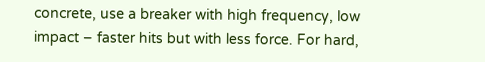concrete, use a breaker with high frequency, low impact – faster hits but with less force. For hard,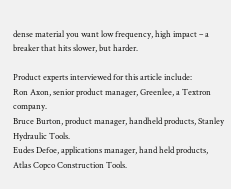dense material you want low frequency, high impact – a breaker that hits slower, but harder.

Product experts interviewed for this article include:
Ron Axon, senior product manager, Greenlee, a Textron company.
Bruce Burton, product manager, handheld products, Stanley Hydraulic Tools.
Eudes Defoe, applications manager, hand held products, Atlas Copco Construction Tools.